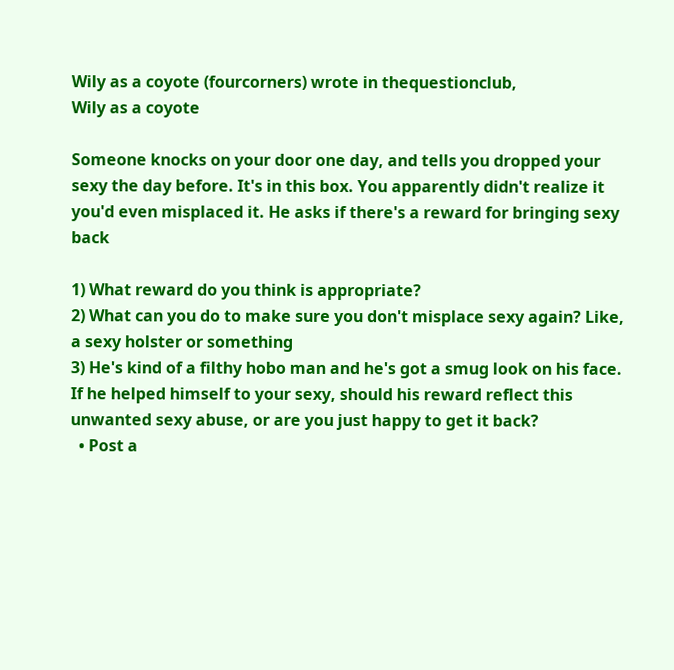Wily as a coyote (fourcorners) wrote in thequestionclub,
Wily as a coyote

Someone knocks on your door one day, and tells you dropped your sexy the day before. It's in this box. You apparently didn't realize it you'd even misplaced it. He asks if there's a reward for bringing sexy back

1) What reward do you think is appropriate?
2) What can you do to make sure you don't misplace sexy again? Like, a sexy holster or something
3) He's kind of a filthy hobo man and he's got a smug look on his face. If he helped himself to your sexy, should his reward reflect this unwanted sexy abuse, or are you just happy to get it back?
  • Post a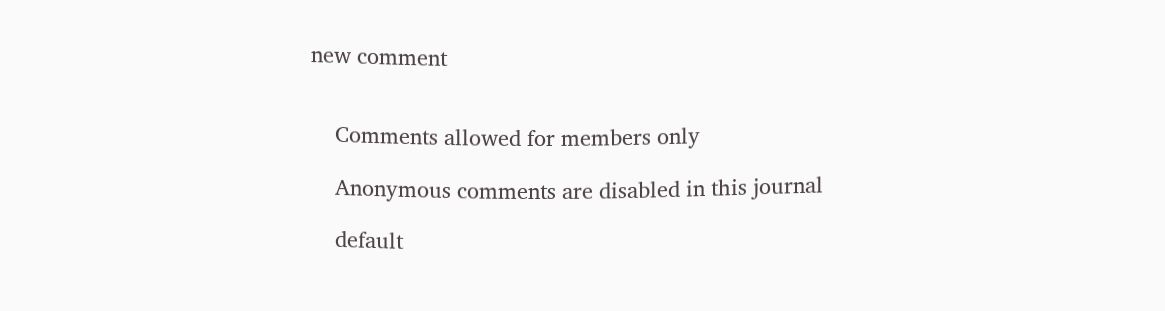new comment


    Comments allowed for members only

    Anonymous comments are disabled in this journal

    default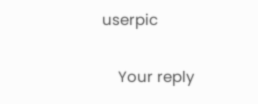userpic

    Your reply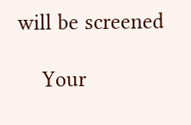will be screened

    Your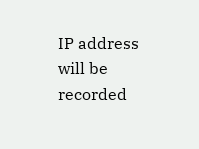IP address will be recorded